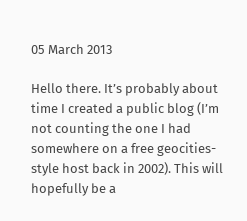05 March 2013

Hello there. It’s probably about time I created a public blog (I’m not counting the one I had somewhere on a free geocities-style host back in 2002). This will hopefully be a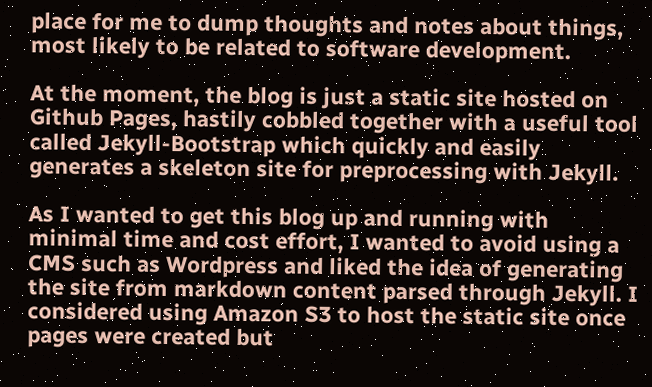place for me to dump thoughts and notes about things, most likely to be related to software development.

At the moment, the blog is just a static site hosted on Github Pages, hastily cobbled together with a useful tool called Jekyll-Bootstrap which quickly and easily generates a skeleton site for preprocessing with Jekyll.

As I wanted to get this blog up and running with minimal time and cost effort, I wanted to avoid using a CMS such as Wordpress and liked the idea of generating the site from markdown content parsed through Jekyll. I considered using Amazon S3 to host the static site once pages were created but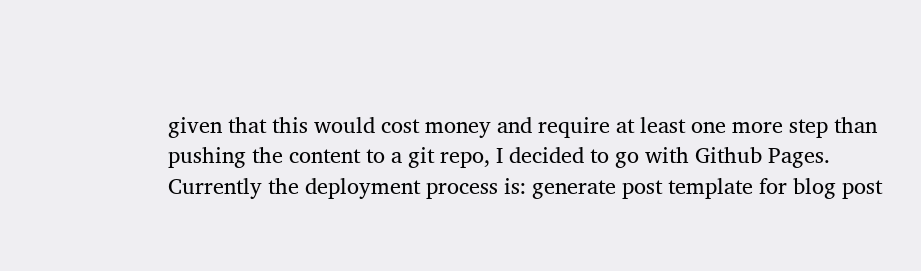given that this would cost money and require at least one more step than pushing the content to a git repo, I decided to go with Github Pages. Currently the deployment process is: generate post template for blog post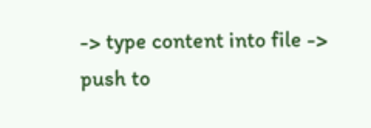-> type content into file -> push to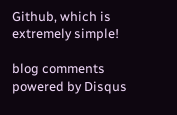Github, which is extremely simple!

blog comments powered by Disqus